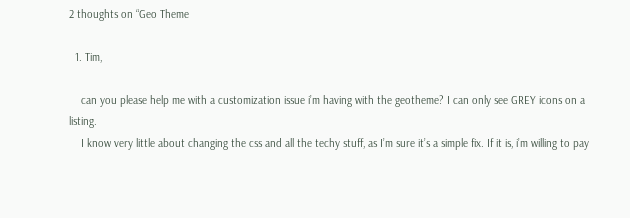2 thoughts on “Geo Theme

  1. Tim,

    can you please help me with a customization issue i’m having with the geotheme? I can only see GREY icons on a listing.
    I know very little about changing the css and all the techy stuff, as I’m sure it’s a simple fix. If it is, i’m willing to pay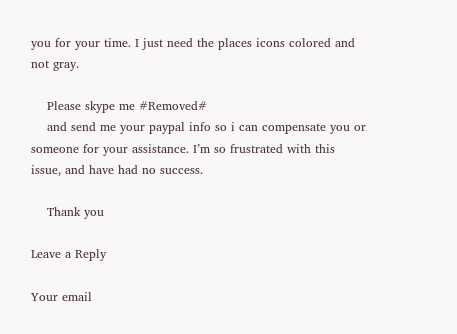you for your time. I just need the places icons colored and not gray.

    Please skype me #Removed#
    and send me your paypal info so i can compensate you or someone for your assistance. I’m so frustrated with this issue, and have had no success.

    Thank you

Leave a Reply

Your email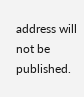address will not be published.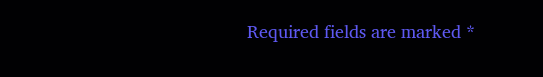Required fields are marked *